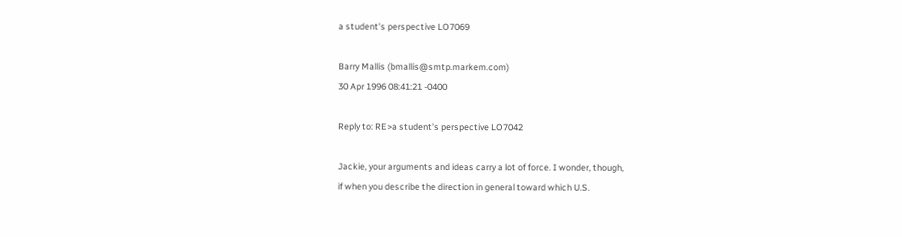a student's perspective LO7069

Barry Mallis (bmallis@smtp.markem.com)
30 Apr 1996 08:41:21 -0400

Reply to: RE>a student's perspective LO7042

Jackie, your arguments and ideas carry a lot of force. I wonder, though,
if when you describe the direction in general toward which U.S.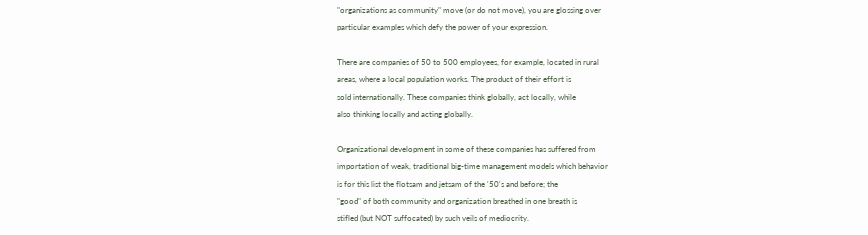"organizations as community" move (or do not move), you are glossing over
particular examples which defy the power of your expression.

There are companies of 50 to 500 employees, for example, located in rural
areas, where a local population works. The product of their effort is
sold internationally. These companies think globally, act locally, while
also thinking locally and acting globally.

Organizational development in some of these companies has suffered from
importation of weak, traditional big-time management models which behavior
is for this list the flotsam and jetsam of the '50's and before; the
"good" of both community and organization breathed in one breath is
stifled (but NOT suffocated) by such veils of mediocrity.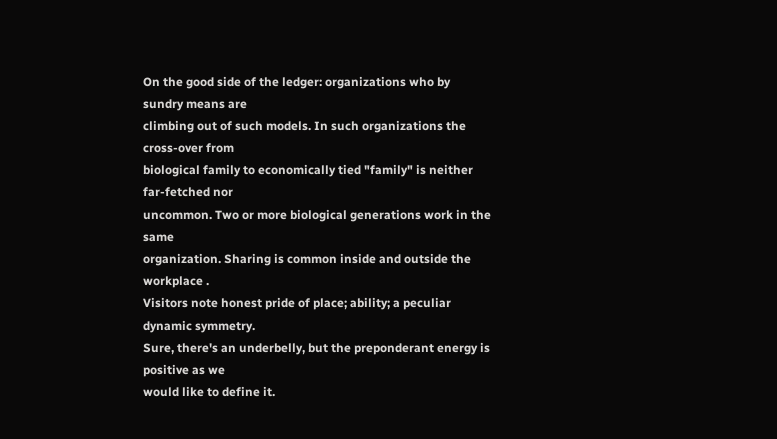On the good side of the ledger: organizations who by sundry means are
climbing out of such models. In such organizations the cross-over from
biological family to economically tied "family" is neither far-fetched nor
uncommon. Two or more biological generations work in the same
organization. Sharing is common inside and outside the workplace .
Visitors note honest pride of place; ability; a peculiar dynamic symmetry.
Sure, there's an underbelly, but the preponderant energy is positive as we
would like to define it.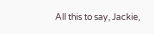All this to say, Jackie,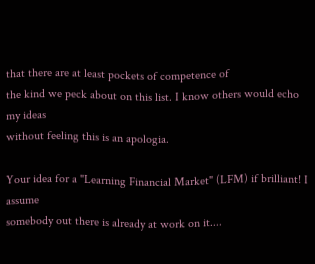that there are at least pockets of competence of
the kind we peck about on this list. I know others would echo my ideas
without feeling this is an apologia.

Your idea for a "Learning Financial Market" (LFM) if brilliant! I assume
somebody out there is already at work on it....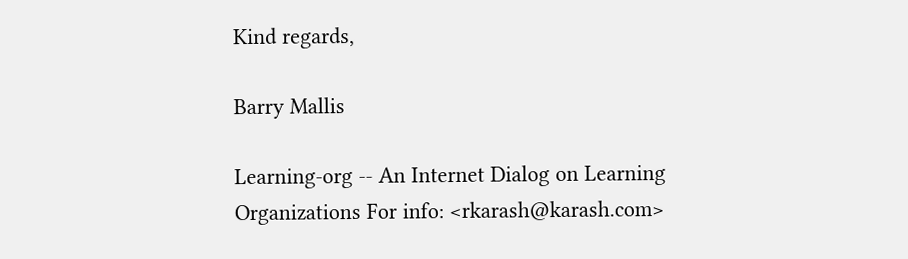Kind regards,

Barry Mallis

Learning-org -- An Internet Dialog on Learning Organizations For info: <rkarash@karash.com>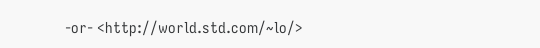-or- <http://world.std.com/~lo/>